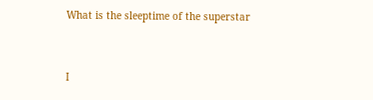What is the sleeptime of the superstar


I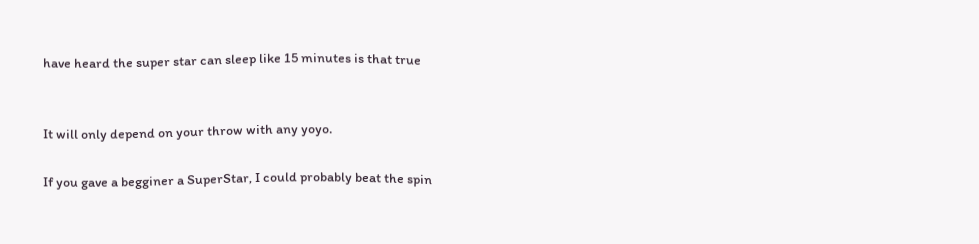have heard the super star can sleep like 15 minutes is that true


It will only depend on your throw with any yoyo.

If you gave a begginer a SuperStar, I could probably beat the spin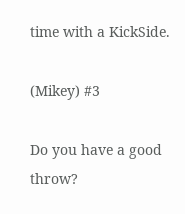time with a KickSide.

(Mikey) #3

Do you have a good throw?